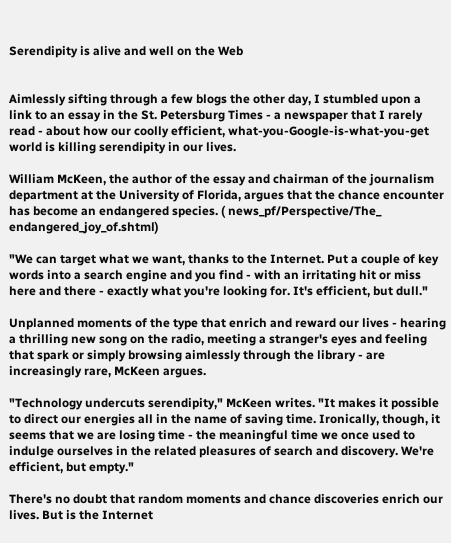Serendipity is alive and well on the Web


Aimlessly sifting through a few blogs the other day, I stumbled upon a link to an essay in the St. Petersburg Times - a newspaper that I rarely read - about how our coolly efficient, what-you-Google-is-what-you-get world is killing serendipity in our lives.

William McKeen, the author of the essay and chairman of the journalism department at the University of Florida, argues that the chance encounter has become an endangered species. ( news_pf/Perspective/The_ endangered_joy_of.shtml)

"We can target what we want, thanks to the Internet. Put a couple of key words into a search engine and you find - with an irritating hit or miss here and there - exactly what you're looking for. It's efficient, but dull."

Unplanned moments of the type that enrich and reward our lives - hearing a thrilling new song on the radio, meeting a stranger's eyes and feeling that spark or simply browsing aimlessly through the library - are increasingly rare, McKeen argues.

"Technology undercuts serendipity," McKeen writes. "It makes it possible to direct our energies all in the name of saving time. Ironically, though, it seems that we are losing time - the meaningful time we once used to indulge ourselves in the related pleasures of search and discovery. We're efficient, but empty."

There's no doubt that random moments and chance discoveries enrich our lives. But is the Internet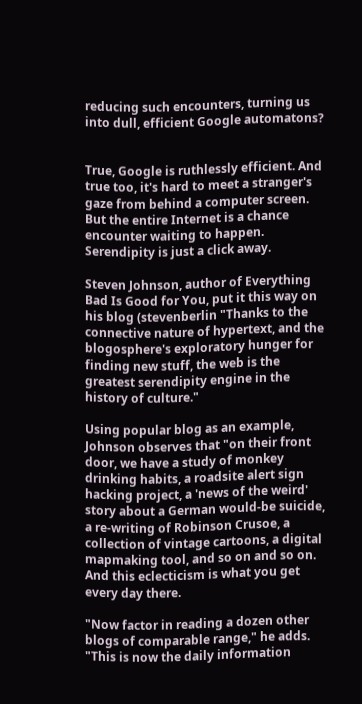reducing such encounters, turning us into dull, efficient Google automatons?


True, Google is ruthlessly efficient. And true too, it's hard to meet a stranger's gaze from behind a computer screen. But the entire Internet is a chance encounter waiting to happen. Serendipity is just a click away.

Steven Johnson, author of Everything Bad Is Good for You, put it this way on his blog (stevenberlin "Thanks to the connective nature of hypertext, and the blogosphere's exploratory hunger for finding new stuff, the web is the greatest serendipity engine in the history of culture."

Using popular blog as an example, Johnson observes that "on their front door, we have a study of monkey drinking habits, a roadsite alert sign hacking project, a 'news of the weird' story about a German would-be suicide, a re-writing of Robinson Crusoe, a collection of vintage cartoons, a digital mapmaking tool, and so on and so on. And this eclecticism is what you get every day there.

"Now factor in reading a dozen other blogs of comparable range," he adds. "This is now the daily information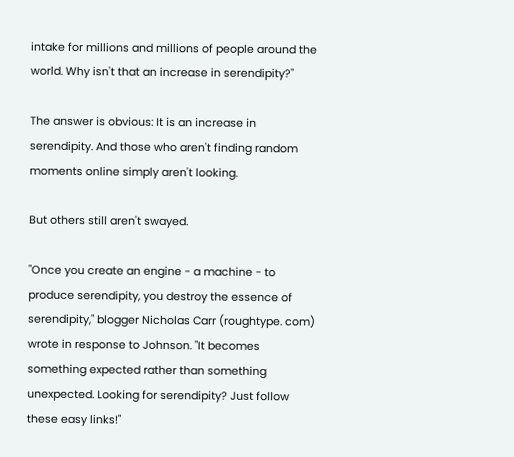intake for millions and millions of people around the world. Why isn't that an increase in serendipity?"

The answer is obvious: It is an increase in serendipity. And those who aren't finding random moments online simply aren't looking.

But others still aren't swayed.

"Once you create an engine - a machine - to produce serendipity, you destroy the essence of serendipity," blogger Nicholas Carr (roughtype. com) wrote in response to Johnson. "It becomes something expected rather than something unexpected. Looking for serendipity? Just follow these easy links!"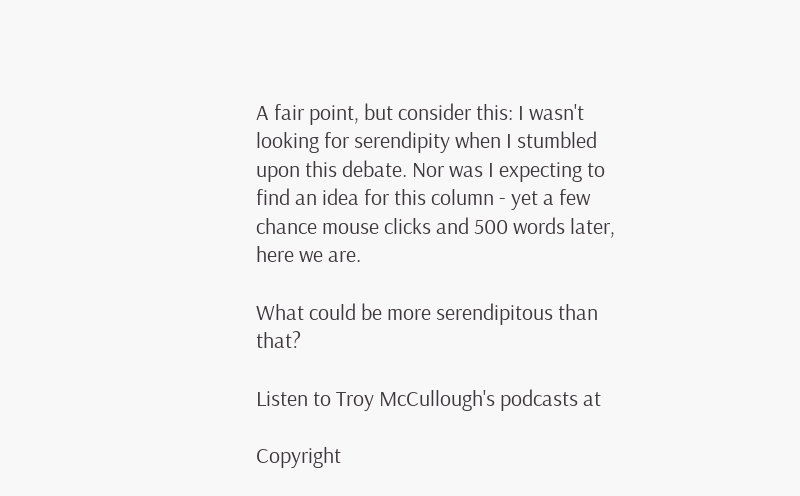A fair point, but consider this: I wasn't looking for serendipity when I stumbled upon this debate. Nor was I expecting to find an idea for this column - yet a few chance mouse clicks and 500 words later, here we are.

What could be more serendipitous than that?

Listen to Troy McCullough's podcasts at

Copyright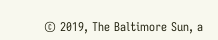© 2019, The Baltimore Sun, a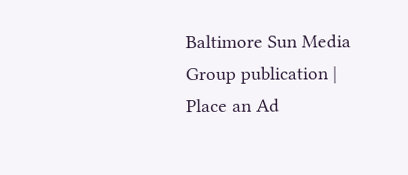Baltimore Sun Media Group publication | Place an Ad